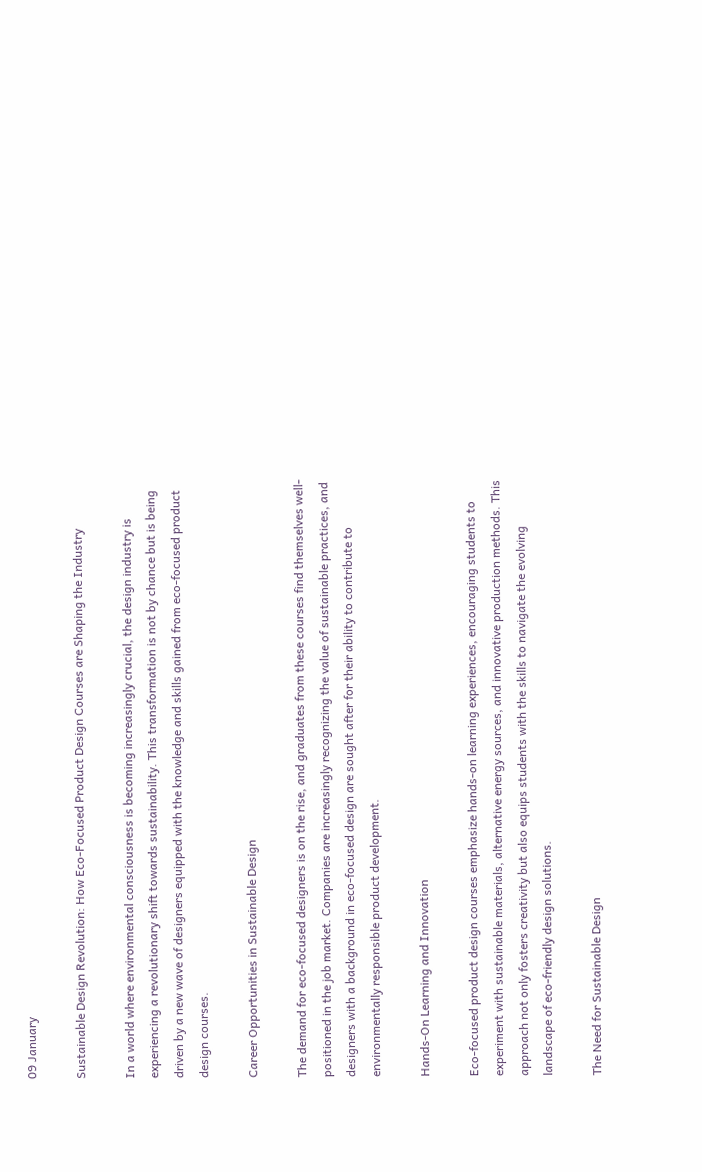09 January

Sustainable Design Revolution: How Eco-Focused Product Design Courses are Shaping the Industry

In a world where environmental consciousness is becoming increasingly crucial, the design industry is experiencing a revolutionary shift towards sustainability. This transformation is not by chance but is being driven by a new wave of designers equipped with the knowledge and skills gained from eco-focused product design courses.

Career Opportunities in Sustainable Design

The demand for eco-focused designers is on the rise, and graduates from these courses find themselves well-positioned in the job market. Companies are increasingly recognizing the value of sustainable practices, and designers with a background in eco-focused design are sought after for their ability to contribute to environmentally responsible product development.

Hands-On Learning and Innovation

Eco-focused product design courses emphasize hands-on learning experiences, encouraging students to experiment with sustainable materials, alternative energy sources, and innovative production methods. This approach not only fosters creativity but also equips students with the skills to navigate the evolving landscape of eco-friendly design solutions.

The Need for Sustainable Design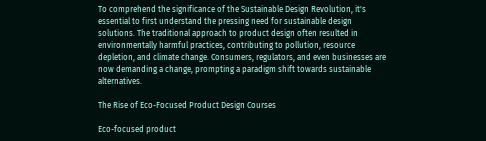To comprehend the significance of the Sustainable Design Revolution, it's essential to first understand the pressing need for sustainable design solutions. The traditional approach to product design often resulted in environmentally harmful practices, contributing to pollution, resource depletion, and climate change. Consumers, regulators, and even businesses are now demanding a change, prompting a paradigm shift towards sustainable alternatives.

The Rise of Eco-Focused Product Design Courses

Eco-focused product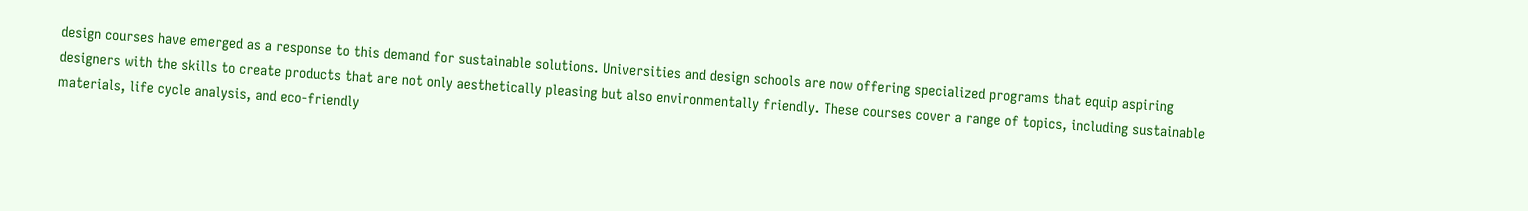design courses have emerged as a response to this demand for sustainable solutions. Universities and design schools are now offering specialized programs that equip aspiring designers with the skills to create products that are not only aesthetically pleasing but also environmentally friendly. These courses cover a range of topics, including sustainable materials, life cycle analysis, and eco-friendly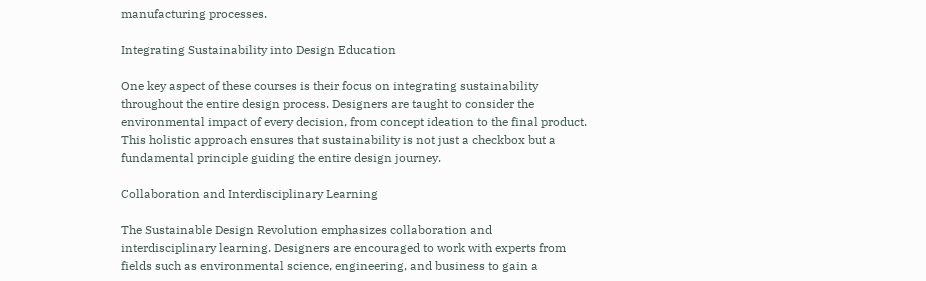manufacturing processes.

Integrating Sustainability into Design Education

One key aspect of these courses is their focus on integrating sustainability throughout the entire design process. Designers are taught to consider the environmental impact of every decision, from concept ideation to the final product. This holistic approach ensures that sustainability is not just a checkbox but a fundamental principle guiding the entire design journey.

Collaboration and Interdisciplinary Learning

The Sustainable Design Revolution emphasizes collaboration and interdisciplinary learning. Designers are encouraged to work with experts from fields such as environmental science, engineering, and business to gain a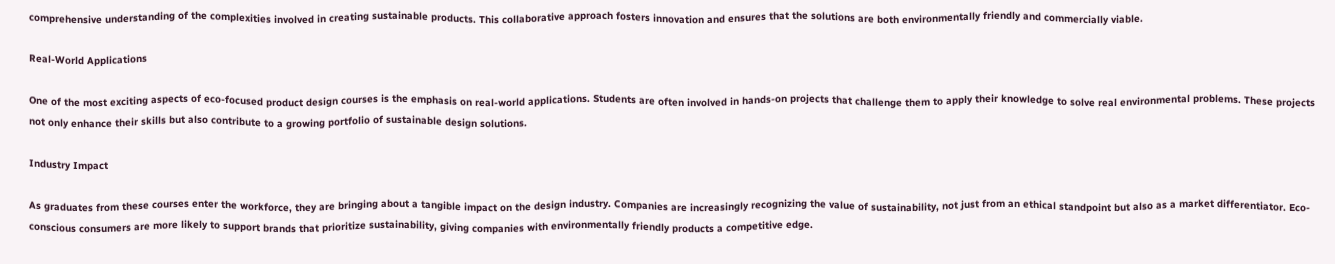comprehensive understanding of the complexities involved in creating sustainable products. This collaborative approach fosters innovation and ensures that the solutions are both environmentally friendly and commercially viable.

Real-World Applications

One of the most exciting aspects of eco-focused product design courses is the emphasis on real-world applications. Students are often involved in hands-on projects that challenge them to apply their knowledge to solve real environmental problems. These projects not only enhance their skills but also contribute to a growing portfolio of sustainable design solutions.

Industry Impact

As graduates from these courses enter the workforce, they are bringing about a tangible impact on the design industry. Companies are increasingly recognizing the value of sustainability, not just from an ethical standpoint but also as a market differentiator. Eco-conscious consumers are more likely to support brands that prioritize sustainability, giving companies with environmentally friendly products a competitive edge.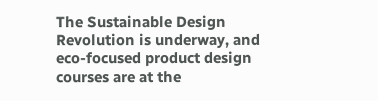The Sustainable Design Revolution is underway, and eco-focused product design courses are at the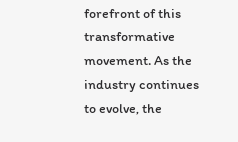forefront of this transformative movement. As the industry continues to evolve, the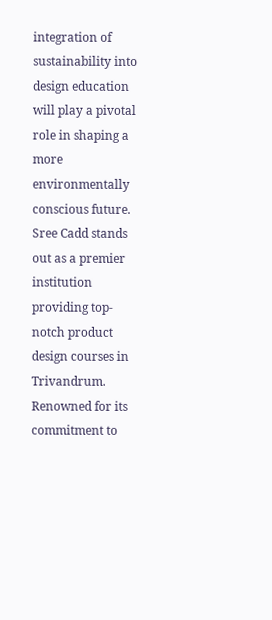integration of sustainability into design education will play a pivotal role in shaping a more environmentally conscious future. Sree Cadd stands out as a premier institution providing top-notch product design courses in Trivandrum. Renowned for its commitment to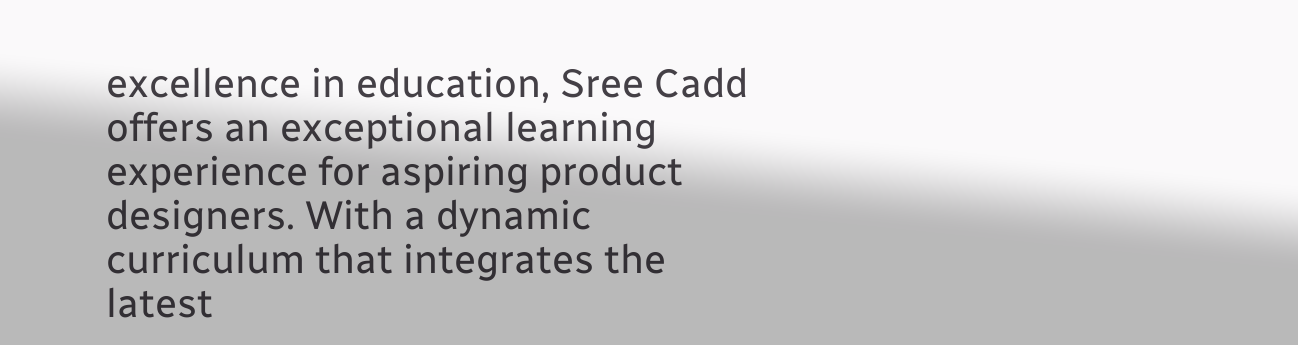excellence in education, Sree Cadd offers an exceptional learning experience for aspiring product designers. With a dynamic curriculum that integrates the latest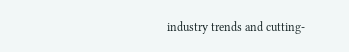industry trends and cutting-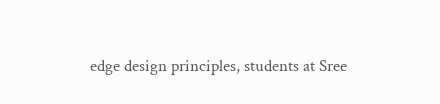edge design principles, students at Sree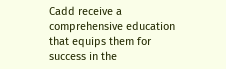Cadd receive a comprehensive education that equips them for success in the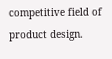competitive field of product design.